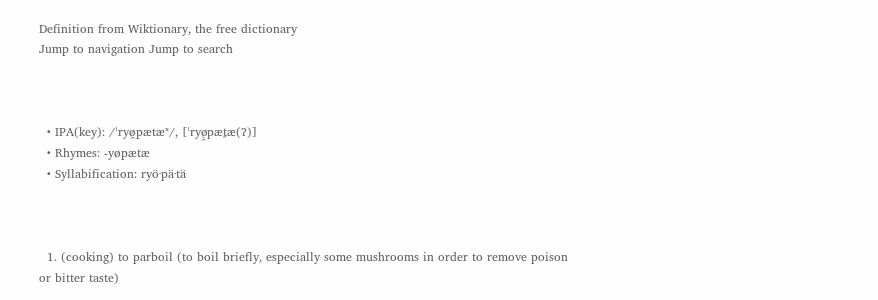Definition from Wiktionary, the free dictionary
Jump to navigation Jump to search



  • IPA(key): /ˈryø̯pætæˣ/, [ˈryø̞̯pæt̪æ(ʔ)]
  • Rhymes: -yøpætæ
  • Syllabification: ryö‧pä‧tä



  1. (cooking) to parboil (to boil briefly, especially some mushrooms in order to remove poison or bitter taste)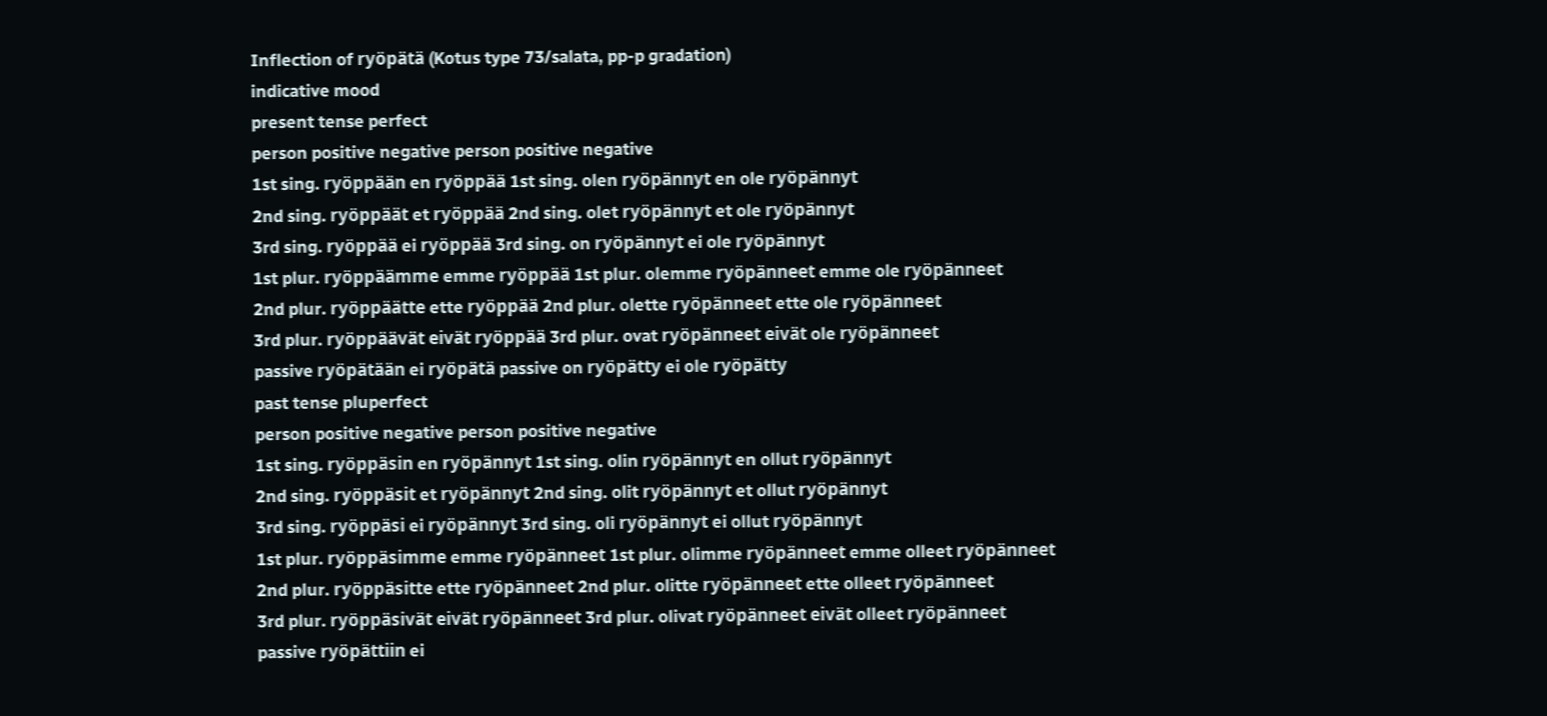Inflection of ryöpätä (Kotus type 73/salata, pp-p gradation)
indicative mood
present tense perfect
person positive negative person positive negative
1st sing. ryöppään en ryöppää 1st sing. olen ryöpännyt en ole ryöpännyt
2nd sing. ryöppäät et ryöppää 2nd sing. olet ryöpännyt et ole ryöpännyt
3rd sing. ryöppää ei ryöppää 3rd sing. on ryöpännyt ei ole ryöpännyt
1st plur. ryöppäämme emme ryöppää 1st plur. olemme ryöpänneet emme ole ryöpänneet
2nd plur. ryöppäätte ette ryöppää 2nd plur. olette ryöpänneet ette ole ryöpänneet
3rd plur. ryöppäävät eivät ryöppää 3rd plur. ovat ryöpänneet eivät ole ryöpänneet
passive ryöpätään ei ryöpätä passive on ryöpätty ei ole ryöpätty
past tense pluperfect
person positive negative person positive negative
1st sing. ryöppäsin en ryöpännyt 1st sing. olin ryöpännyt en ollut ryöpännyt
2nd sing. ryöppäsit et ryöpännyt 2nd sing. olit ryöpännyt et ollut ryöpännyt
3rd sing. ryöppäsi ei ryöpännyt 3rd sing. oli ryöpännyt ei ollut ryöpännyt
1st plur. ryöppäsimme emme ryöpänneet 1st plur. olimme ryöpänneet emme olleet ryöpänneet
2nd plur. ryöppäsitte ette ryöpänneet 2nd plur. olitte ryöpänneet ette olleet ryöpänneet
3rd plur. ryöppäsivät eivät ryöpänneet 3rd plur. olivat ryöpänneet eivät olleet ryöpänneet
passive ryöpättiin ei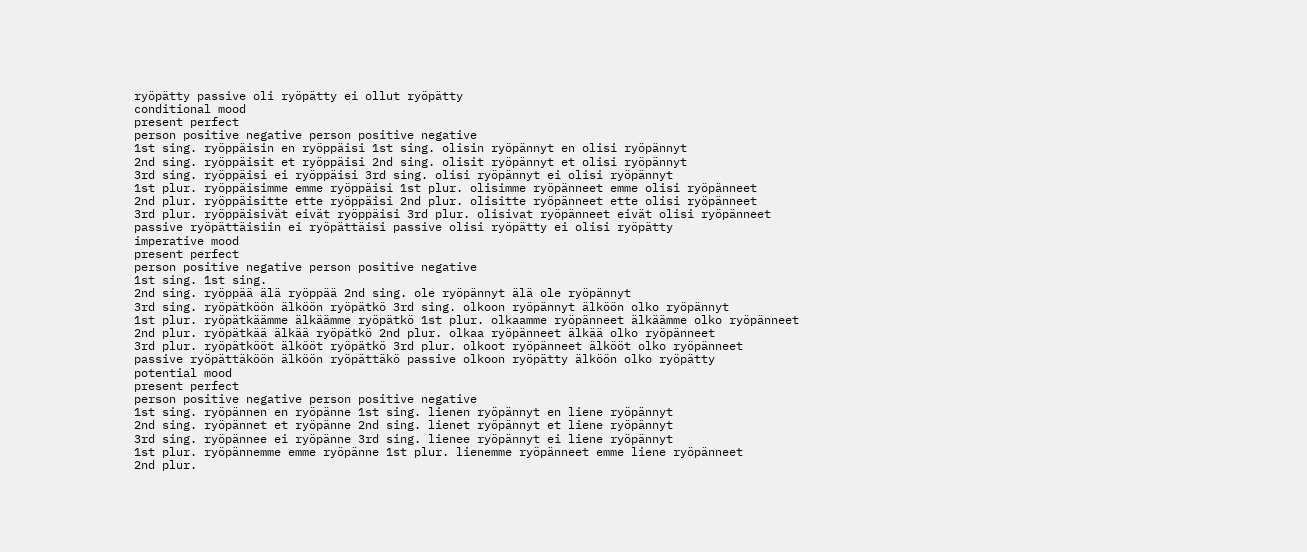ryöpätty passive oli ryöpätty ei ollut ryöpätty
conditional mood
present perfect
person positive negative person positive negative
1st sing. ryöppäisin en ryöppäisi 1st sing. olisin ryöpännyt en olisi ryöpännyt
2nd sing. ryöppäisit et ryöppäisi 2nd sing. olisit ryöpännyt et olisi ryöpännyt
3rd sing. ryöppäisi ei ryöppäisi 3rd sing. olisi ryöpännyt ei olisi ryöpännyt
1st plur. ryöppäisimme emme ryöppäisi 1st plur. olisimme ryöpänneet emme olisi ryöpänneet
2nd plur. ryöppäisitte ette ryöppäisi 2nd plur. olisitte ryöpänneet ette olisi ryöpänneet
3rd plur. ryöppäisivät eivät ryöppäisi 3rd plur. olisivat ryöpänneet eivät olisi ryöpänneet
passive ryöpättäisiin ei ryöpättäisi passive olisi ryöpätty ei olisi ryöpätty
imperative mood
present perfect
person positive negative person positive negative
1st sing. 1st sing.
2nd sing. ryöppää älä ryöppää 2nd sing. ole ryöpännyt älä ole ryöpännyt
3rd sing. ryöpätköön älköön ryöpätkö 3rd sing. olkoon ryöpännyt älköön olko ryöpännyt
1st plur. ryöpätkäämme älkäämme ryöpätkö 1st plur. olkaamme ryöpänneet älkäämme olko ryöpänneet
2nd plur. ryöpätkää älkää ryöpätkö 2nd plur. olkaa ryöpänneet älkää olko ryöpänneet
3rd plur. ryöpätkööt älkööt ryöpätkö 3rd plur. olkoot ryöpänneet älkööt olko ryöpänneet
passive ryöpättäköön älköön ryöpättäkö passive olkoon ryöpätty älköön olko ryöpätty
potential mood
present perfect
person positive negative person positive negative
1st sing. ryöpännen en ryöpänne 1st sing. lienen ryöpännyt en liene ryöpännyt
2nd sing. ryöpännet et ryöpänne 2nd sing. lienet ryöpännyt et liene ryöpännyt
3rd sing. ryöpännee ei ryöpänne 3rd sing. lienee ryöpännyt ei liene ryöpännyt
1st plur. ryöpännemme emme ryöpänne 1st plur. lienemme ryöpänneet emme liene ryöpänneet
2nd plur.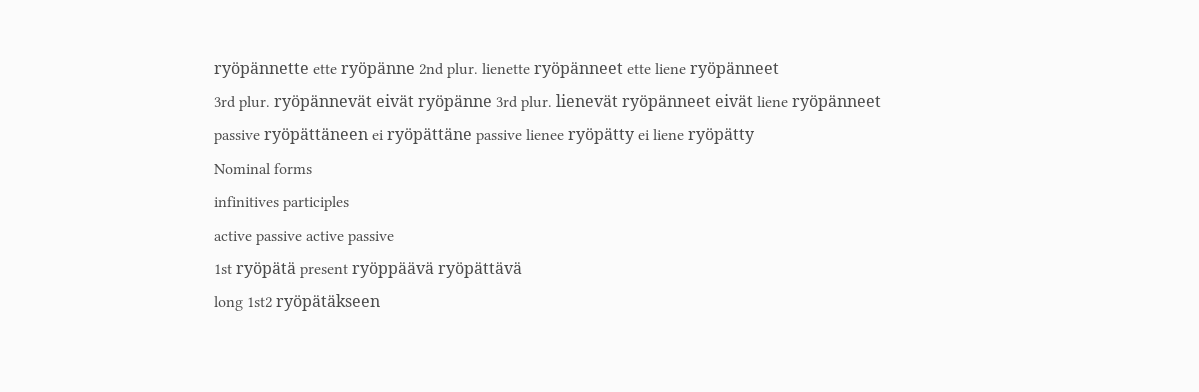ryöpännette ette ryöpänne 2nd plur. lienette ryöpänneet ette liene ryöpänneet
3rd plur. ryöpännevät eivät ryöpänne 3rd plur. lienevät ryöpänneet eivät liene ryöpänneet
passive ryöpättäneen ei ryöpättäne passive lienee ryöpätty ei liene ryöpätty
Nominal forms
infinitives participles
active passive active passive
1st ryöpätä present ryöppäävä ryöpättävä
long 1st2 ryöpätäkseen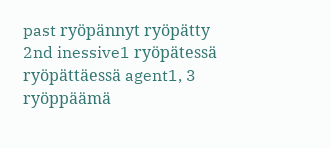past ryöpännyt ryöpätty
2nd inessive1 ryöpätessä ryöpättäessä agent1, 3 ryöppäämä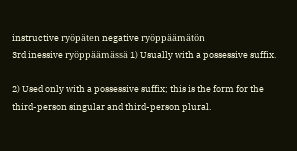instructive ryöpäten negative ryöppäämätön
3rd inessive ryöppäämässä 1) Usually with a possessive suffix.

2) Used only with a possessive suffix; this is the form for the third-person singular and third-person plural.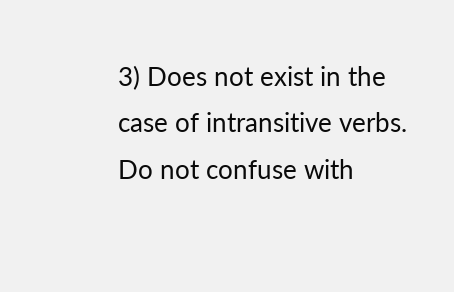3) Does not exist in the case of intransitive verbs. Do not confuse with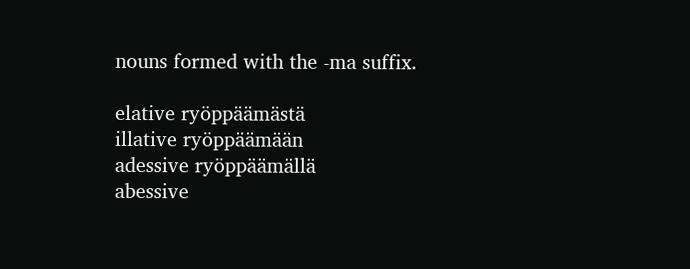nouns formed with the -ma suffix.

elative ryöppäämästä
illative ryöppäämään
adessive ryöppäämällä
abessive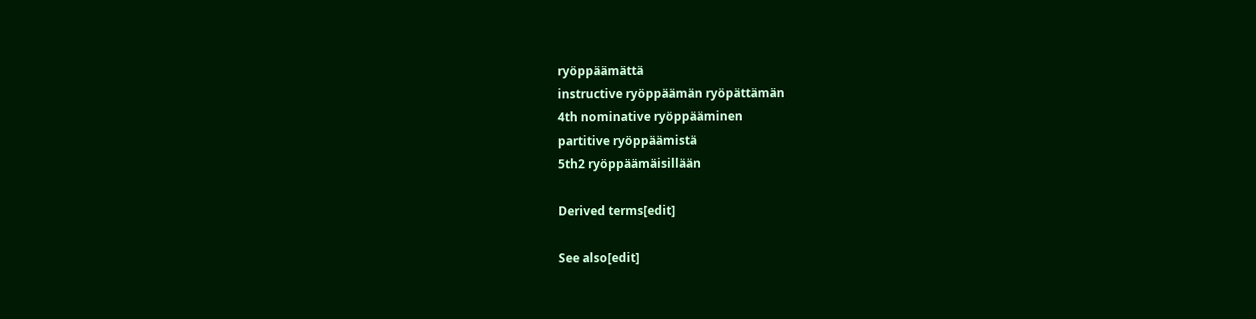ryöppäämättä
instructive ryöppäämän ryöpättämän
4th nominative ryöppääminen
partitive ryöppäämistä
5th2 ryöppäämäisillään

Derived terms[edit]

See also[edit]